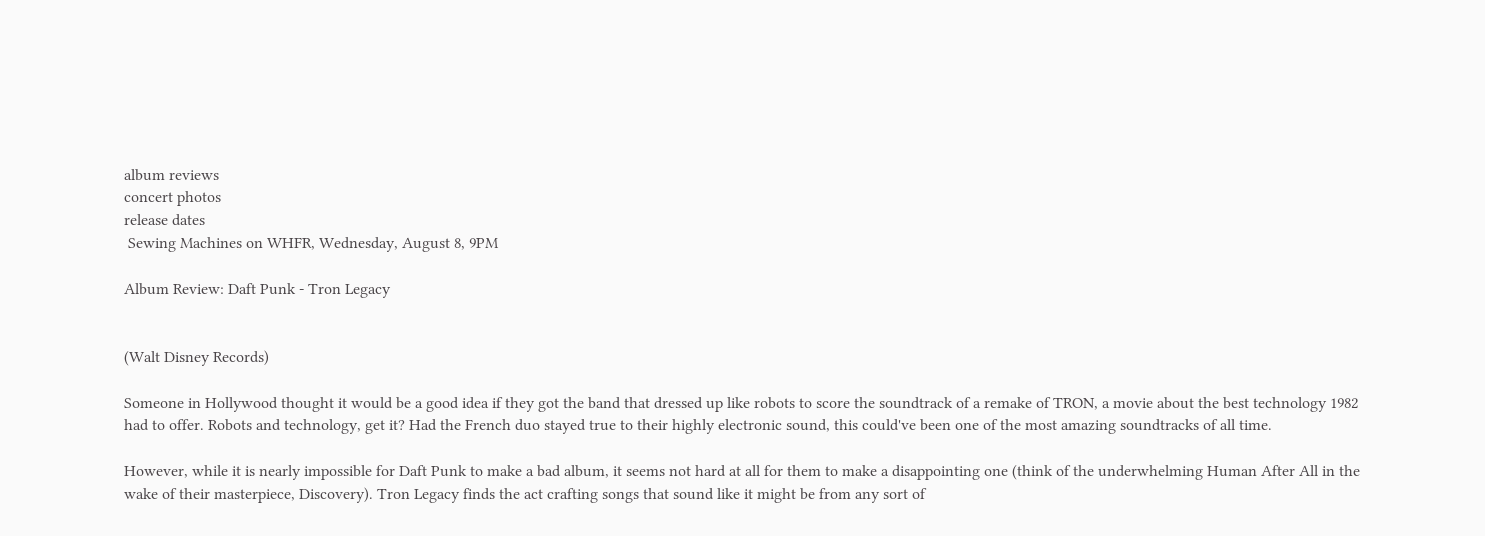album reviews
concert photos
release dates
 Sewing Machines on WHFR, Wednesday, August 8, 9PM

Album Review: Daft Punk - Tron Legacy


(Walt Disney Records)

Someone in Hollywood thought it would be a good idea if they got the band that dressed up like robots to score the soundtrack of a remake of TRON, a movie about the best technology 1982 had to offer. Robots and technology, get it? Had the French duo stayed true to their highly electronic sound, this could've been one of the most amazing soundtracks of all time.

However, while it is nearly impossible for Daft Punk to make a bad album, it seems not hard at all for them to make a disappointing one (think of the underwhelming Human After All in the wake of their masterpiece, Discovery). Tron Legacy finds the act crafting songs that sound like it might be from any sort of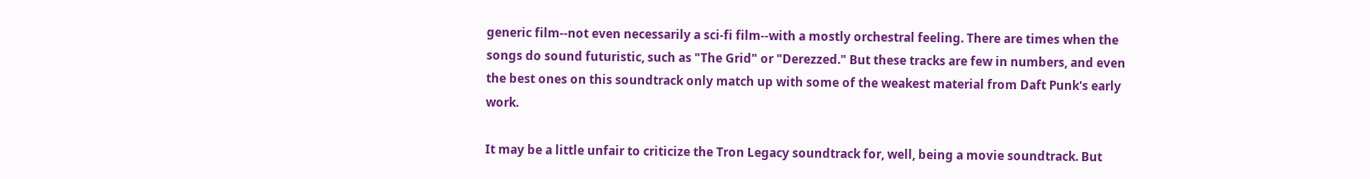generic film--not even necessarily a sci-fi film--with a mostly orchestral feeling. There are times when the songs do sound futuristic, such as "The Grid" or "Derezzed." But these tracks are few in numbers, and even the best ones on this soundtrack only match up with some of the weakest material from Daft Punk's early work.

It may be a little unfair to criticize the Tron Legacy soundtrack for, well, being a movie soundtrack. But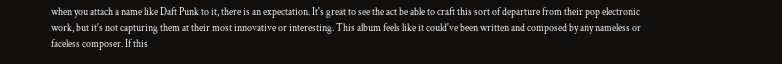when you attach a name like Daft Punk to it, there is an expectation. It's great to see the act be able to craft this sort of departure from their pop electronic work, but it's not capturing them at their most innovative or interesting. This album feels like it could've been written and composed by any nameless or faceless composer. If this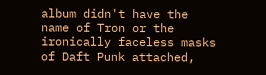album didn't have the name of Tron or the ironically faceless masks of Daft Punk attached,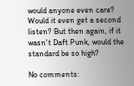would anyone even care? Would it even get a second listen? But then again, if it wasn't Daft Punk, would the standard be so high?

No comments: